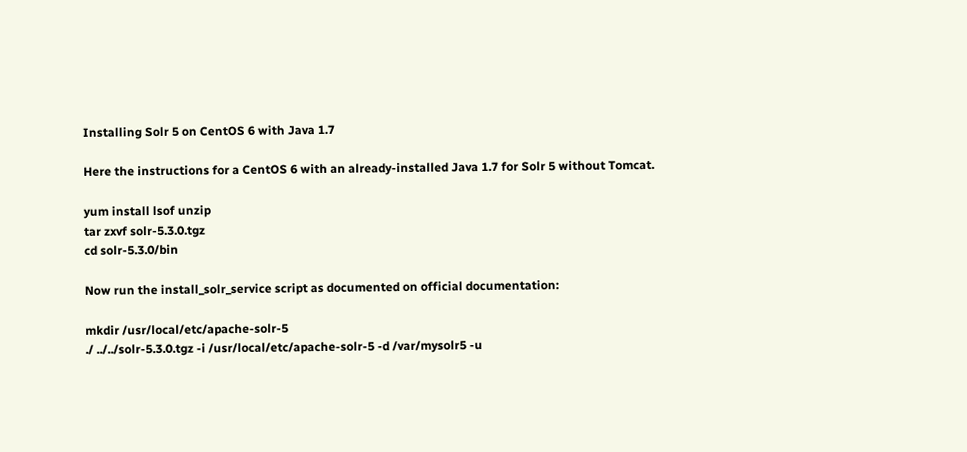Installing Solr 5 on CentOS 6 with Java 1.7

Here the instructions for a CentOS 6 with an already-installed Java 1.7 for Solr 5 without Tomcat.

yum install lsof unzip
tar zxvf solr-5.3.0.tgz
cd solr-5.3.0/bin

Now run the install_solr_service script as documented on official documentation:

mkdir /usr/local/etc/apache-solr-5
./ ../../solr-5.3.0.tgz -i /usr/local/etc/apache-solr-5 -d /var/mysolr5 -u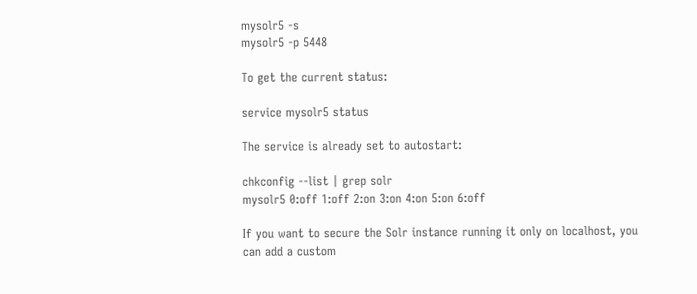mysolr5 -s
mysolr5 -p 5448

To get the current status:

service mysolr5 status

The service is already set to autostart:

chkconfig --list | grep solr
mysolr5 0:off 1:off 2:on 3:on 4:on 5:on 6:off

If you want to secure the Solr instance running it only on localhost, you can add a custom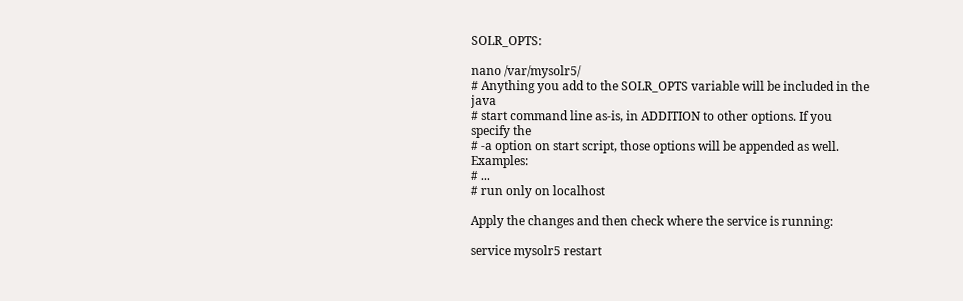SOLR_OPTS:

nano /var/mysolr5/
# Anything you add to the SOLR_OPTS variable will be included in the java
# start command line as-is, in ADDITION to other options. If you specify the
# -a option on start script, those options will be appended as well. Examples:
# ...
# run only on localhost

Apply the changes and then check where the service is running:

service mysolr5 restart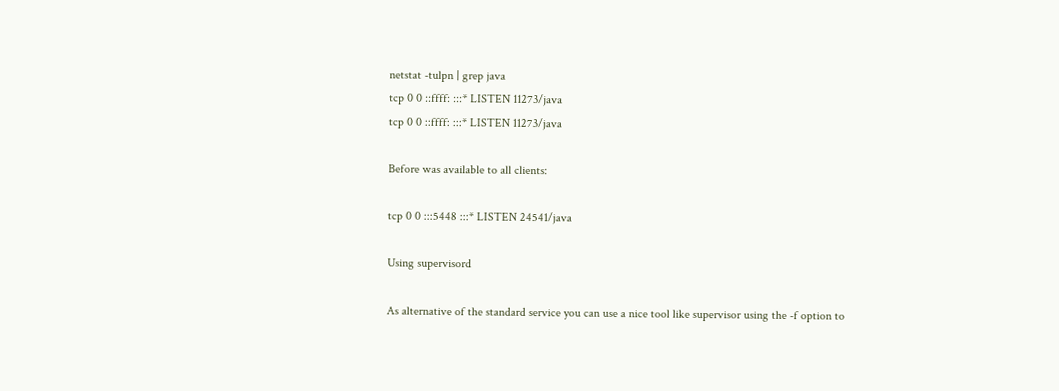netstat -tulpn | grep java
tcp 0 0 ::ffff: :::* LISTEN 11273/java
tcp 0 0 ::ffff: :::* LISTEN 11273/java

Before was available to all clients:

tcp 0 0 :::5448 :::* LISTEN 24541/java

Using supervisord

As alternative of the standard service you can use a nice tool like supervisor using the -f option to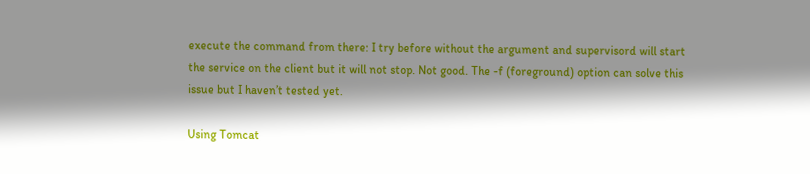execute the command from there: I try before without the argument and supervisord will start the service on the client but it will not stop. Not good. The -f (foreground) option can solve this issue but I haven’t tested yet.

Using Tomcat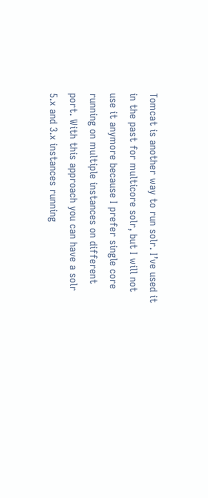Tomcat is another way to run solr. I’ve used it in the past for multicore solr, but I will not use it anymore because I prefer single core running on multiple instances on different port. With this approach you can have a solr 5.x and 3.x instances running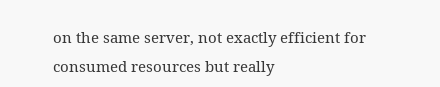on the same server, not exactly efficient for consumed resources but really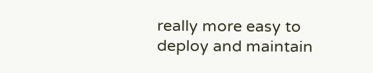really more easy to deploy and maintain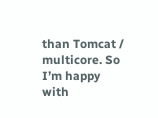than Tomcat / multicore. So I’m happy with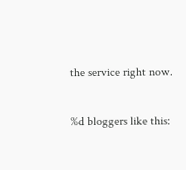the service right now.

%d bloggers like this: